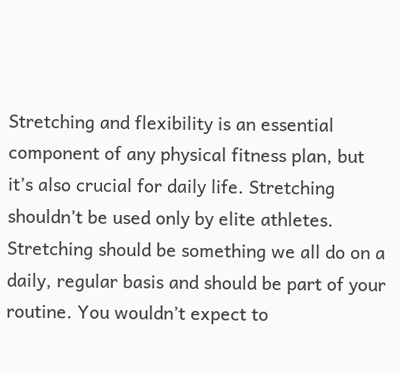Stretching and flexibility is an essential component of any physical fitness plan, but it’s also crucial for daily life. Stretching shouldn’t be used only by elite athletes. Stretching should be something we all do on a daily, regular basis and should be part of your routine. You wouldn’t expect to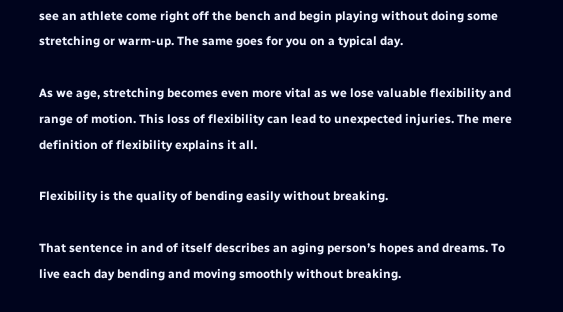see an athlete come right off the bench and begin playing without doing some stretching or warm-up. The same goes for you on a typical day.

As we age, stretching becomes even more vital as we lose valuable flexibility and range of motion. This loss of flexibility can lead to unexpected injuries. The mere definition of flexibility explains it all.

Flexibility is the quality of bending easily without breaking.

That sentence in and of itself describes an aging person’s hopes and dreams. To live each day bending and moving smoothly without breaking.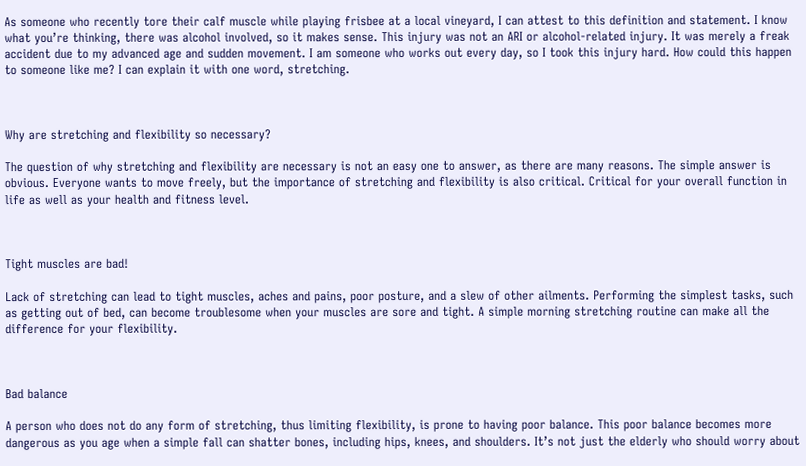As someone who recently tore their calf muscle while playing frisbee at a local vineyard, I can attest to this definition and statement. I know what you’re thinking, there was alcohol involved, so it makes sense. This injury was not an ARI or alcohol-related injury. It was merely a freak accident due to my advanced age and sudden movement. I am someone who works out every day, so I took this injury hard. How could this happen to someone like me? I can explain it with one word, stretching.



Why are stretching and flexibility so necessary?

The question of why stretching and flexibility are necessary is not an easy one to answer, as there are many reasons. The simple answer is obvious. Everyone wants to move freely, but the importance of stretching and flexibility is also critical. Critical for your overall function in life as well as your health and fitness level.



Tight muscles are bad!

Lack of stretching can lead to tight muscles, aches and pains, poor posture, and a slew of other ailments. Performing the simplest tasks, such as getting out of bed, can become troublesome when your muscles are sore and tight. A simple morning stretching routine can make all the difference for your flexibility.



Bad balance

A person who does not do any form of stretching, thus limiting flexibility, is prone to having poor balance. This poor balance becomes more dangerous as you age when a simple fall can shatter bones, including hips, knees, and shoulders. It’s not just the elderly who should worry about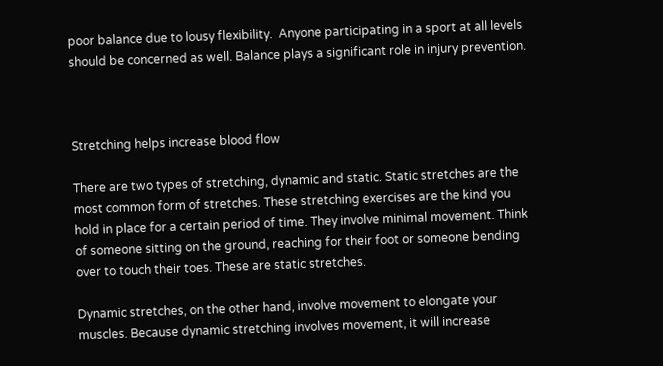poor balance due to lousy flexibility.  Anyone participating in a sport at all levels should be concerned as well. Balance plays a significant role in injury prevention.



Stretching helps increase blood flow

There are two types of stretching, dynamic and static. Static stretches are the most common form of stretches. These stretching exercises are the kind you hold in place for a certain period of time. They involve minimal movement. Think of someone sitting on the ground, reaching for their foot or someone bending over to touch their toes. These are static stretches.

Dynamic stretches, on the other hand, involve movement to elongate your muscles. Because dynamic stretching involves movement, it will increase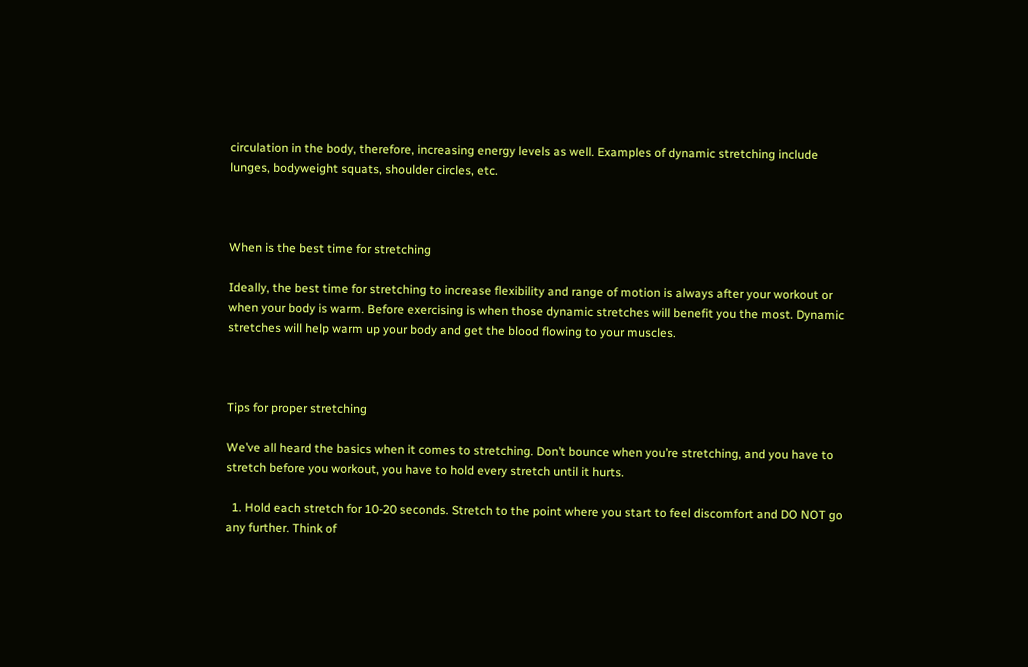circulation in the body, therefore, increasing energy levels as well. Examples of dynamic stretching include lunges, bodyweight squats, shoulder circles, etc.



When is the best time for stretching

Ideally, the best time for stretching to increase flexibility and range of motion is always after your workout or when your body is warm. Before exercising is when those dynamic stretches will benefit you the most. Dynamic stretches will help warm up your body and get the blood flowing to your muscles.



Tips for proper stretching

We’ve all heard the basics when it comes to stretching. Don’t bounce when you’re stretching, and you have to stretch before you workout, you have to hold every stretch until it hurts.

  1. Hold each stretch for 10-20 seconds. Stretch to the point where you start to feel discomfort and DO NOT go any further. Think of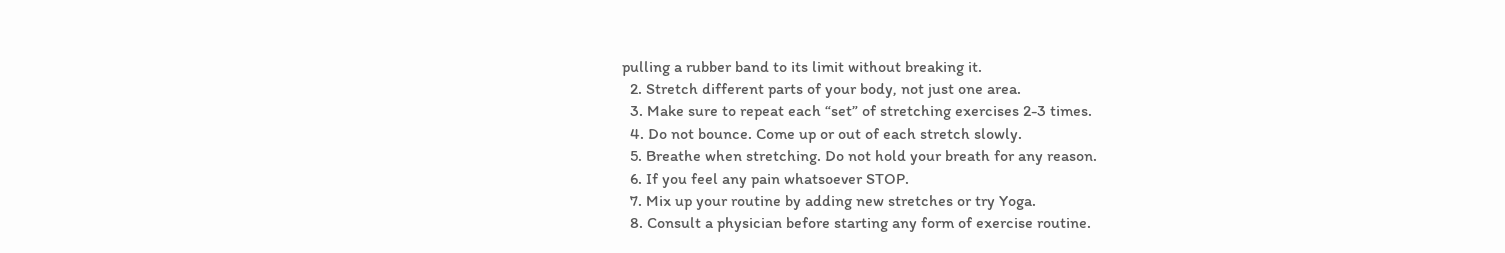pulling a rubber band to its limit without breaking it.
  2. Stretch different parts of your body, not just one area.
  3. Make sure to repeat each “set” of stretching exercises 2-3 times.
  4. Do not bounce. Come up or out of each stretch slowly.
  5. Breathe when stretching. Do not hold your breath for any reason.
  6. If you feel any pain whatsoever STOP.
  7. Mix up your routine by adding new stretches or try Yoga.
  8. Consult a physician before starting any form of exercise routine.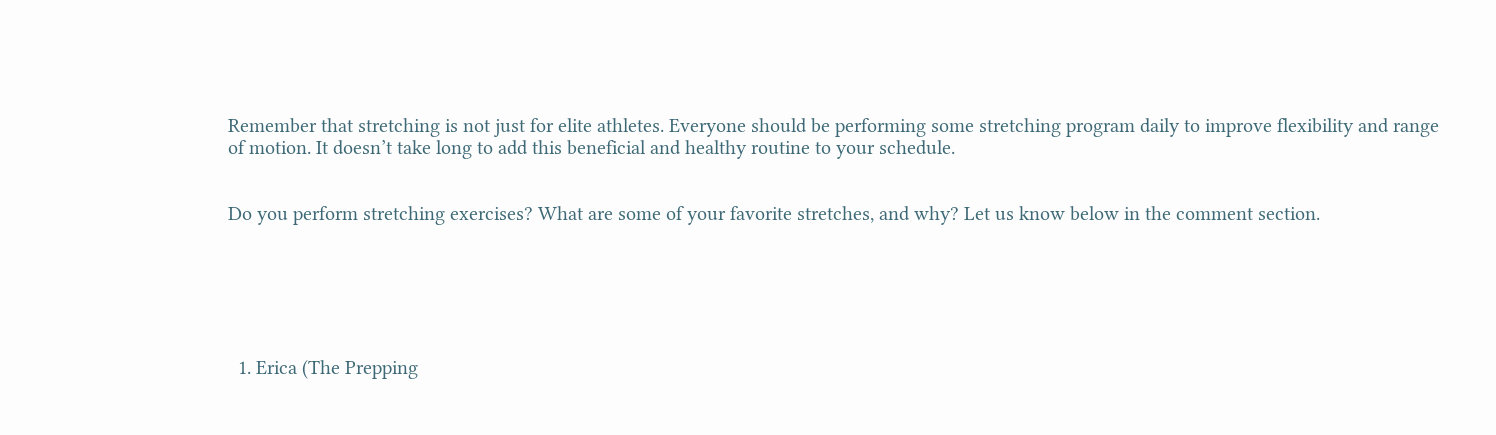Remember that stretching is not just for elite athletes. Everyone should be performing some stretching program daily to improve flexibility and range of motion. It doesn’t take long to add this beneficial and healthy routine to your schedule.


Do you perform stretching exercises? What are some of your favorite stretches, and why? Let us know below in the comment section.






  1. Erica (The Prepping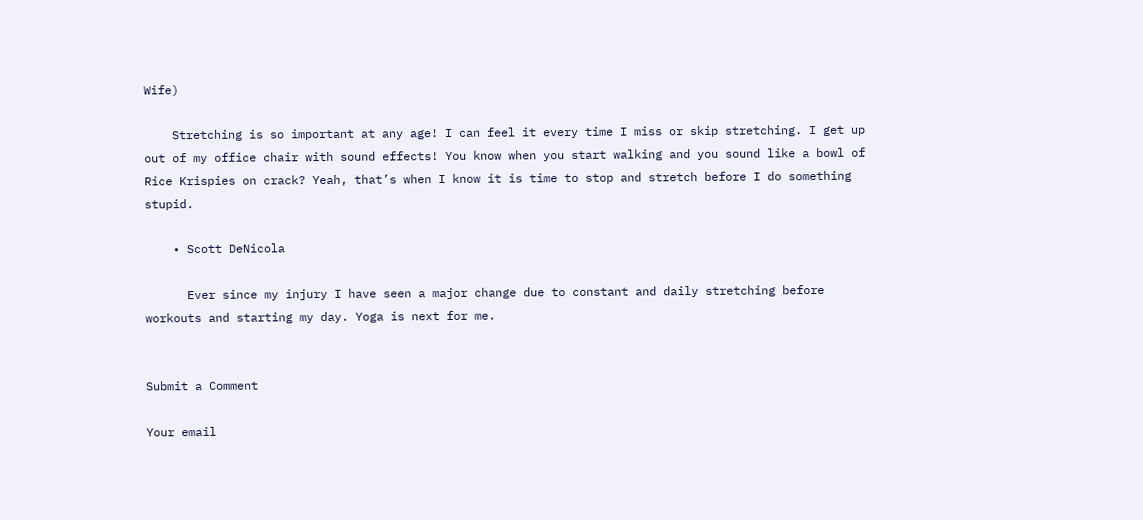Wife)

    Stretching is so important at any age! I can feel it every time I miss or skip stretching. I get up out of my office chair with sound effects! You know when you start walking and you sound like a bowl of Rice Krispies on crack? Yeah, that’s when I know it is time to stop and stretch before I do something stupid.

    • Scott DeNicola

      Ever since my injury I have seen a major change due to constant and daily stretching before workouts and starting my day. Yoga is next for me.


Submit a Comment

Your email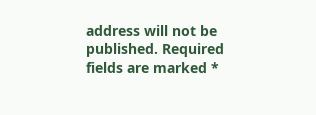address will not be published. Required fields are marked *